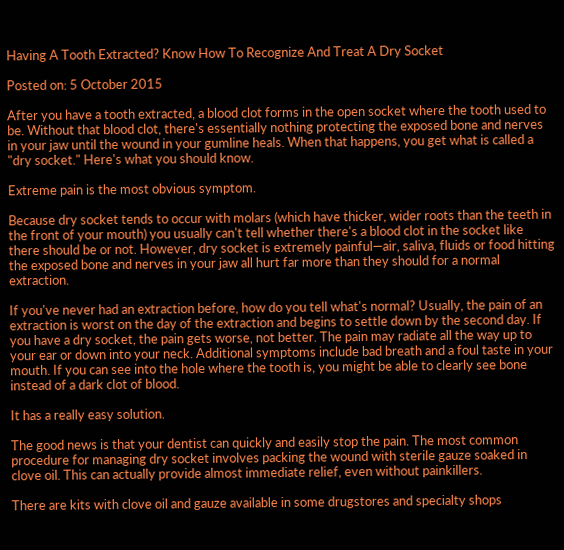Having A Tooth Extracted? Know How To Recognize And Treat A Dry Socket

Posted on: 5 October 2015

After you have a tooth extracted, a blood clot forms in the open socket where the tooth used to be. Without that blood clot, there's essentially nothing protecting the exposed bone and nerves in your jaw until the wound in your gumline heals. When that happens, you get what is called a "dry socket." Here's what you should know.

Extreme pain is the most obvious symptom.

Because dry socket tends to occur with molars (which have thicker, wider roots than the teeth in the front of your mouth) you usually can't tell whether there's a blood clot in the socket like there should be or not. However, dry socket is extremely painful—air, saliva, fluids or food hitting the exposed bone and nerves in your jaw all hurt far more than they should for a normal extraction.

If you've never had an extraction before, how do you tell what's normal? Usually, the pain of an extraction is worst on the day of the extraction and begins to settle down by the second day. If you have a dry socket, the pain gets worse, not better. The pain may radiate all the way up to your ear or down into your neck. Additional symptoms include bad breath and a foul taste in your mouth. If you can see into the hole where the tooth is, you might be able to clearly see bone instead of a dark clot of blood.

It has a really easy solution.

The good news is that your dentist can quickly and easily stop the pain. The most common procedure for managing dry socket involves packing the wound with sterile gauze soaked in clove oil. This can actually provide almost immediate relief, even without painkillers.

There are kits with clove oil and gauze available in some drugstores and specialty shops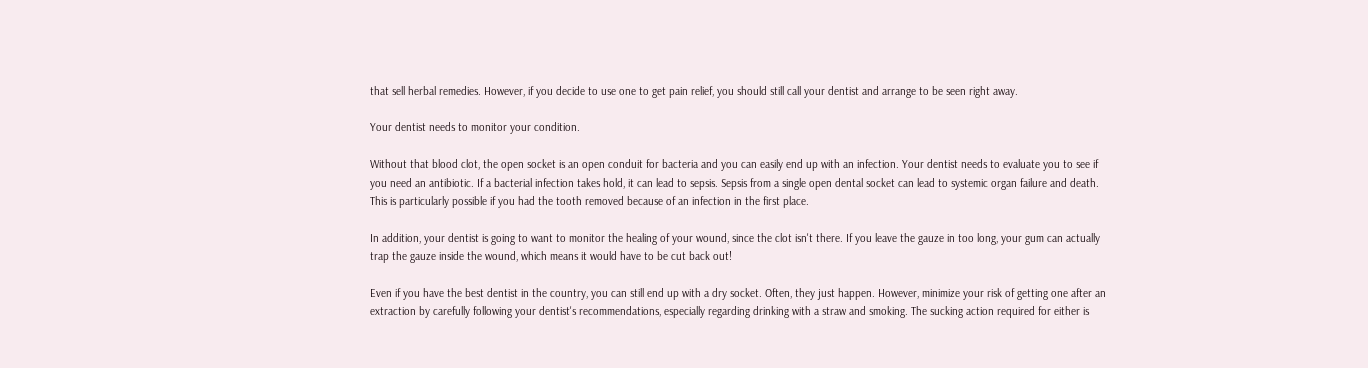that sell herbal remedies. However, if you decide to use one to get pain relief, you should still call your dentist and arrange to be seen right away.

Your dentist needs to monitor your condition.

Without that blood clot, the open socket is an open conduit for bacteria and you can easily end up with an infection. Your dentist needs to evaluate you to see if you need an antibiotic. If a bacterial infection takes hold, it can lead to sepsis. Sepsis from a single open dental socket can lead to systemic organ failure and death. This is particularly possible if you had the tooth removed because of an infection in the first place.

In addition, your dentist is going to want to monitor the healing of your wound, since the clot isn't there. If you leave the gauze in too long, your gum can actually trap the gauze inside the wound, which means it would have to be cut back out!

Even if you have the best dentist in the country, you can still end up with a dry socket. Often, they just happen. However, minimize your risk of getting one after an extraction by carefully following your dentist's recommendations, especially regarding drinking with a straw and smoking. The sucking action required for either is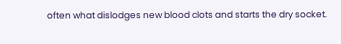often what dislodges new blood clots and starts the dry socket.